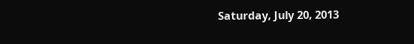Saturday, July 20, 2013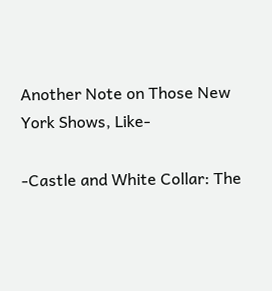Another Note on Those New York Shows, Like-

-Castle and White Collar: The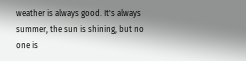weather is always good. It's always summer, the sun is shining, but no one is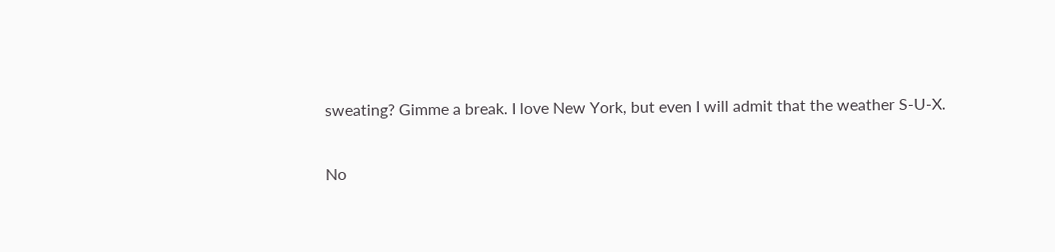sweating? Gimme a break. I love New York, but even I will admit that the weather S-U-X.

No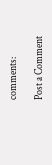comments:

Post a Comment